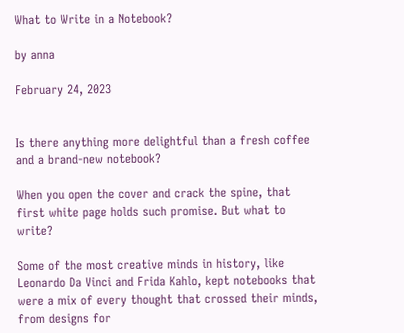What to Write in a Notebook?

by anna

February 24, 2023


Is there anything more delightful than a fresh coffee and a brand-new notebook?

When you open the cover and crack the spine, that first white page holds such promise. But what to write?

Some of the most creative minds in history, like Leonardo Da Vinci and Frida Kahlo, kept notebooks that were a mix of every thought that crossed their minds, from designs for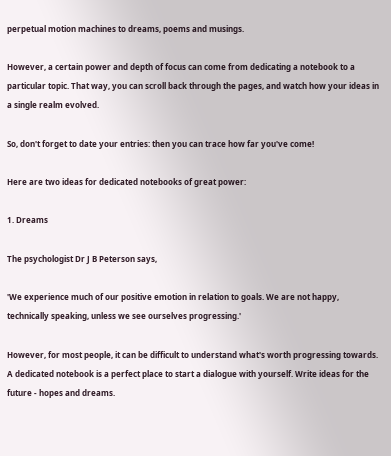perpetual motion machines to dreams, poems and musings.

However, a certain power and depth of focus can come from dedicating a notebook to a particular topic. That way, you can scroll back through the pages, and watch how your ideas in a single realm evolved.

So, don't forget to date your entries: then you can trace how far you've come!

Here are two ideas for dedicated notebooks of great power:

1. Dreams

The psychologist Dr J B Peterson says,

'We experience much of our positive emotion in relation to goals. We are not happy, technically speaking, unless we see ourselves progressing.'

However, for most people, it can be difficult to understand what's worth progressing towards. A dedicated notebook is a perfect place to start a dialogue with yourself. Write ideas for the future - hopes and dreams.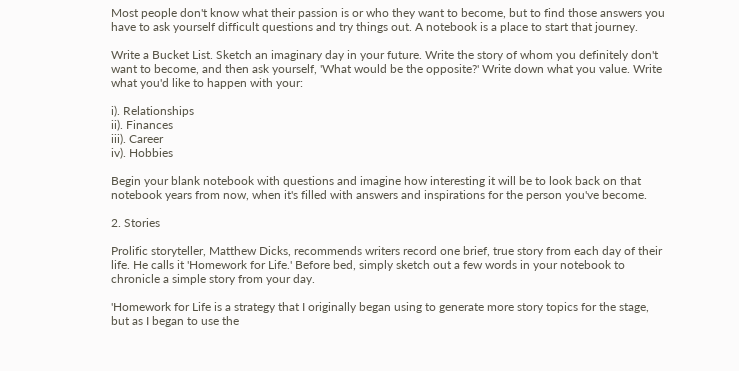Most people don't know what their passion is or who they want to become, but to find those answers you have to ask yourself difficult questions and try things out. A notebook is a place to start that journey.

Write a Bucket List. Sketch an imaginary day in your future. Write the story of whom you definitely don't want to become, and then ask yourself, 'What would be the opposite?' Write down what you value. Write what you'd like to happen with your:

i). Relationships
ii). Finances
iii). Career
iv). Hobbies

Begin your blank notebook with questions and imagine how interesting it will be to look back on that notebook years from now, when it's filled with answers and inspirations for the person you've become.

2. Stories

Prolific storyteller, Matthew Dicks, recommends writers record one brief, true story from each day of their life. He calls it 'Homework for Life.' Before bed, simply sketch out a few words in your notebook to chronicle a simple story from your day.

'Homework for Life is a strategy that I originally began using to generate more story topics for the stage, but as I began to use the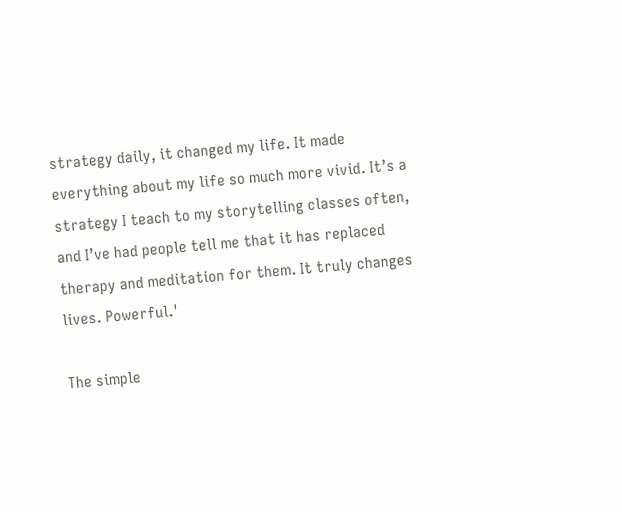strategy daily, it changed my life. It made everything about my life so much more vivid. It’s a strategy I teach to my storytelling classes often, and I’ve had people tell me that it has replaced therapy and meditation for them. It truly changes lives. Powerful.'

The simple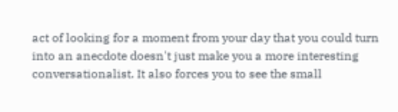act of looking for a moment from your day that you could turn into an anecdote doesn't just make you a more interesting conversationalist. It also forces you to see the small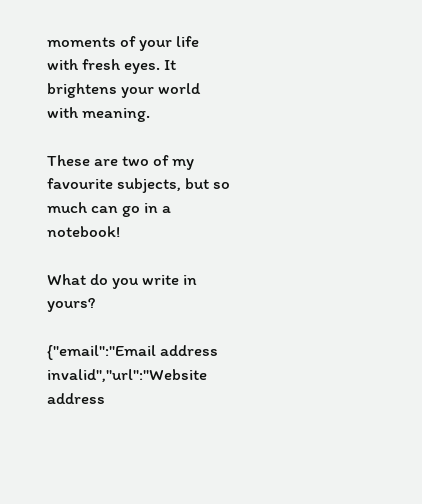moments of your life with fresh eyes. It brightens your world with meaning.

These are two of my favourite subjects, but so much can go in a notebook!

What do you write in yours?

{"email":"Email address invalid","url":"Website address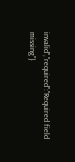invalid","required":"Required field missing"}